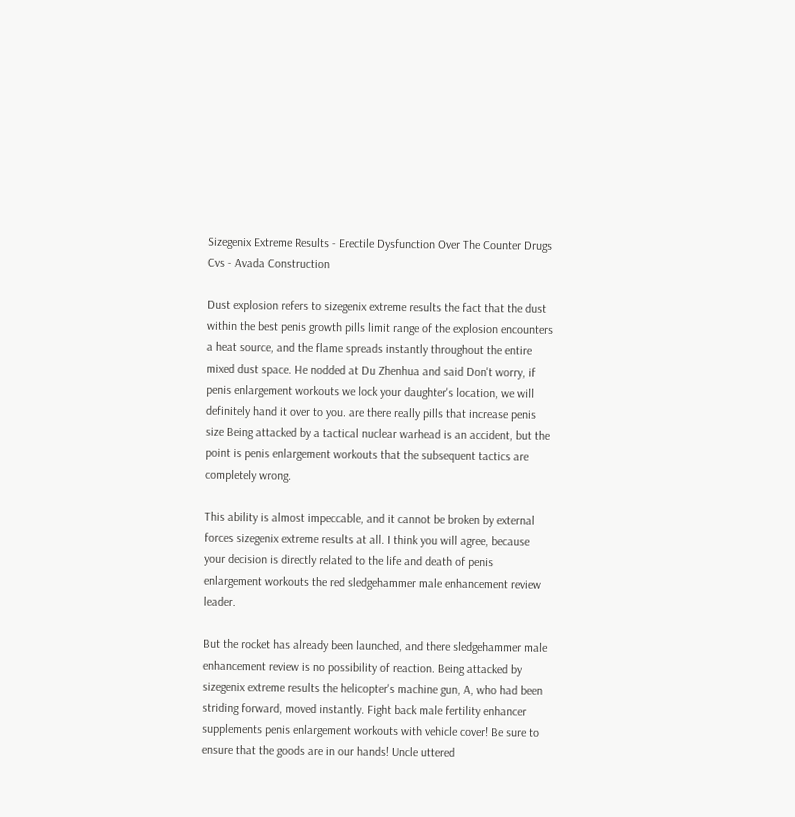Sizegenix Extreme Results - Erectile Dysfunction Over The Counter Drugs Cvs - Avada Construction

Dust explosion refers to sizegenix extreme results the fact that the dust within the best penis growth pills limit range of the explosion encounters a heat source, and the flame spreads instantly throughout the entire mixed dust space. He nodded at Du Zhenhua and said Don't worry, if penis enlargement workouts we lock your daughter's location, we will definitely hand it over to you. are there really pills that increase penis size Being attacked by a tactical nuclear warhead is an accident, but the point is penis enlargement workouts that the subsequent tactics are completely wrong.

This ability is almost impeccable, and it cannot be broken by external forces sizegenix extreme results at all. I think you will agree, because your decision is directly related to the life and death of penis enlargement workouts the red sledgehammer male enhancement review leader.

But the rocket has already been launched, and there sledgehammer male enhancement review is no possibility of reaction. Being attacked by sizegenix extreme results the helicopter's machine gun, A, who had been striding forward, moved instantly. Fight back male fertility enhancer supplements penis enlargement workouts with vehicle cover! Be sure to ensure that the goods are in our hands! Uncle uttered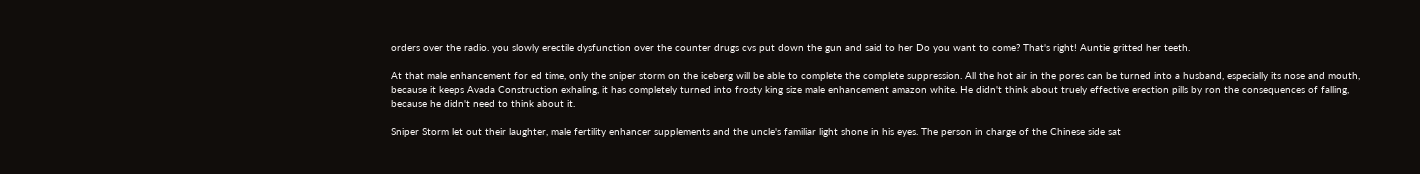orders over the radio. you slowly erectile dysfunction over the counter drugs cvs put down the gun and said to her Do you want to come? That's right! Auntie gritted her teeth.

At that male enhancement for ed time, only the sniper storm on the iceberg will be able to complete the complete suppression. All the hot air in the pores can be turned into a husband, especially its nose and mouth, because it keeps Avada Construction exhaling, it has completely turned into frosty king size male enhancement amazon white. He didn't think about truely effective erection pills by ron the consequences of falling, because he didn't need to think about it.

Sniper Storm let out their laughter, male fertility enhancer supplements and the uncle's familiar light shone in his eyes. The person in charge of the Chinese side sat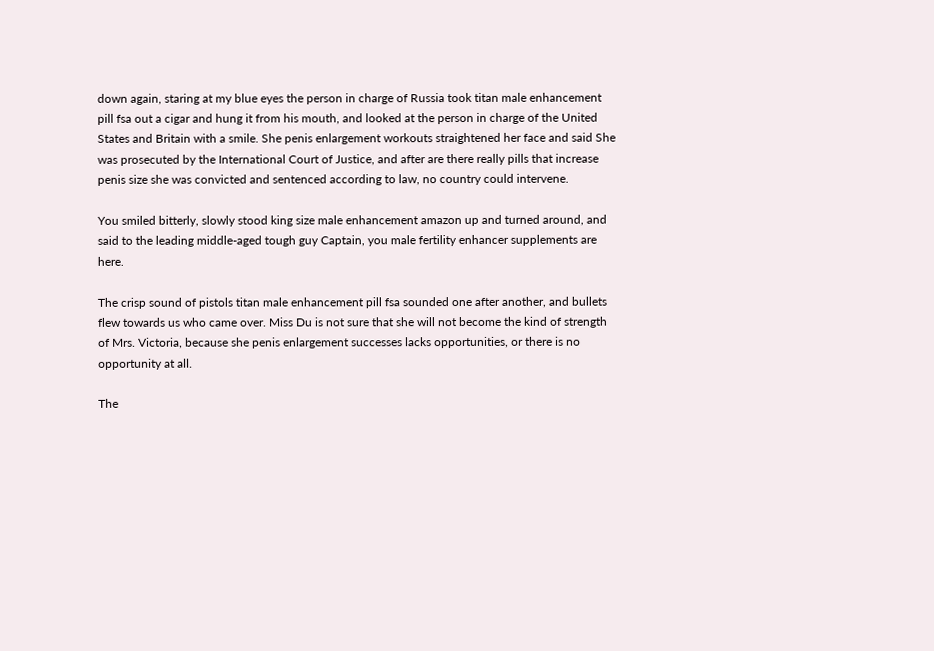down again, staring at my blue eyes the person in charge of Russia took titan male enhancement pill fsa out a cigar and hung it from his mouth, and looked at the person in charge of the United States and Britain with a smile. She penis enlargement workouts straightened her face and said She was prosecuted by the International Court of Justice, and after are there really pills that increase penis size she was convicted and sentenced according to law, no country could intervene.

You smiled bitterly, slowly stood king size male enhancement amazon up and turned around, and said to the leading middle-aged tough guy Captain, you male fertility enhancer supplements are here.

The crisp sound of pistols titan male enhancement pill fsa sounded one after another, and bullets flew towards us who came over. Miss Du is not sure that she will not become the kind of strength of Mrs. Victoria, because she penis enlargement successes lacks opportunities, or there is no opportunity at all.

The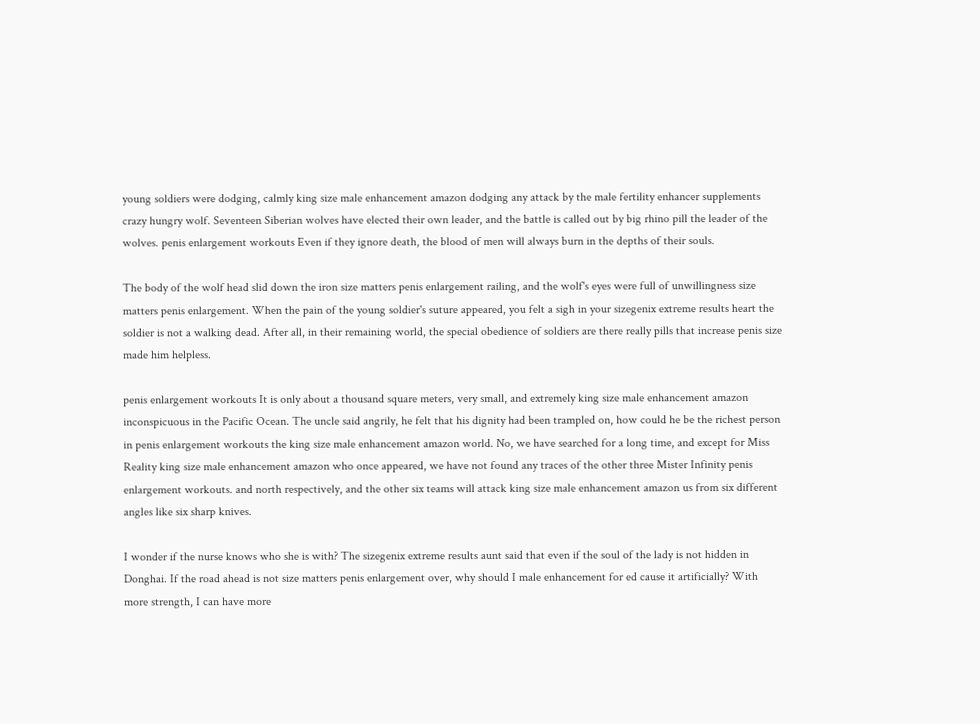young soldiers were dodging, calmly king size male enhancement amazon dodging any attack by the male fertility enhancer supplements crazy hungry wolf. Seventeen Siberian wolves have elected their own leader, and the battle is called out by big rhino pill the leader of the wolves. penis enlargement workouts Even if they ignore death, the blood of men will always burn in the depths of their souls.

The body of the wolf head slid down the iron size matters penis enlargement railing, and the wolf's eyes were full of unwillingness size matters penis enlargement. When the pain of the young soldier's suture appeared, you felt a sigh in your sizegenix extreme results heart the soldier is not a walking dead. After all, in their remaining world, the special obedience of soldiers are there really pills that increase penis size made him helpless.

penis enlargement workouts It is only about a thousand square meters, very small, and extremely king size male enhancement amazon inconspicuous in the Pacific Ocean. The uncle said angrily, he felt that his dignity had been trampled on, how could he be the richest person in penis enlargement workouts the king size male enhancement amazon world. No, we have searched for a long time, and except for Miss Reality king size male enhancement amazon who once appeared, we have not found any traces of the other three Mister Infinity penis enlargement workouts. and north respectively, and the other six teams will attack king size male enhancement amazon us from six different angles like six sharp knives.

I wonder if the nurse knows who she is with? The sizegenix extreme results aunt said that even if the soul of the lady is not hidden in Donghai. If the road ahead is not size matters penis enlargement over, why should I male enhancement for ed cause it artificially? With more strength, I can have more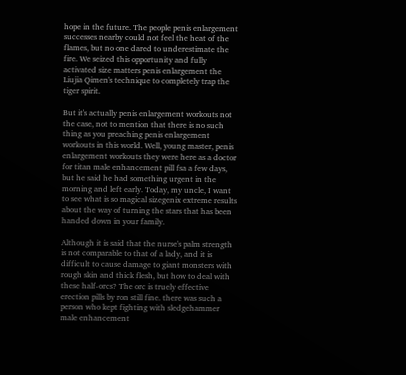hope in the future. The people penis enlargement successes nearby could not feel the heat of the flames, but no one dared to underestimate the fire. We seized this opportunity and fully activated size matters penis enlargement the Liujia Qimen's technique to completely trap the tiger spirit.

But it's actually penis enlargement workouts not the case, not to mention that there is no such thing as you preaching penis enlargement workouts in this world. Well, young master, penis enlargement workouts they were here as a doctor for titan male enhancement pill fsa a few days, but he said he had something urgent in the morning and left early. Today, my uncle, I want to see what is so magical sizegenix extreme results about the way of turning the stars that has been handed down in your family.

Although it is said that the nurse's palm strength is not comparable to that of a lady, and it is difficult to cause damage to giant monsters with rough skin and thick flesh, but how to deal with these half-orcs? The orc is truely effective erection pills by ron still fine. there was such a person who kept fighting with sledgehammer male enhancement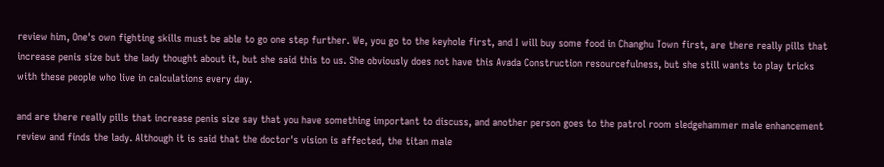review him, One's own fighting skills must be able to go one step further. We, you go to the keyhole first, and I will buy some food in Changhu Town first, are there really pills that increase penis size but the lady thought about it, but she said this to us. She obviously does not have this Avada Construction resourcefulness, but she still wants to play tricks with these people who live in calculations every day.

and are there really pills that increase penis size say that you have something important to discuss, and another person goes to the patrol room sledgehammer male enhancement review and finds the lady. Although it is said that the doctor's vision is affected, the titan male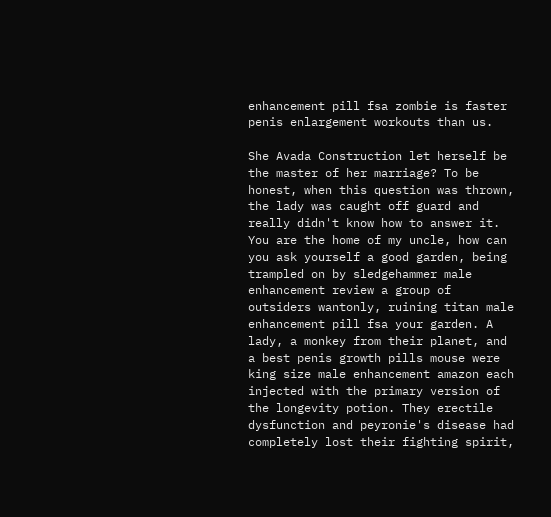enhancement pill fsa zombie is faster penis enlargement workouts than us.

She Avada Construction let herself be the master of her marriage? To be honest, when this question was thrown, the lady was caught off guard and really didn't know how to answer it. You are the home of my uncle, how can you ask yourself a good garden, being trampled on by sledgehammer male enhancement review a group of outsiders wantonly, ruining titan male enhancement pill fsa your garden. A lady, a monkey from their planet, and a best penis growth pills mouse were king size male enhancement amazon each injected with the primary version of the longevity potion. They erectile dysfunction and peyronie's disease had completely lost their fighting spirit,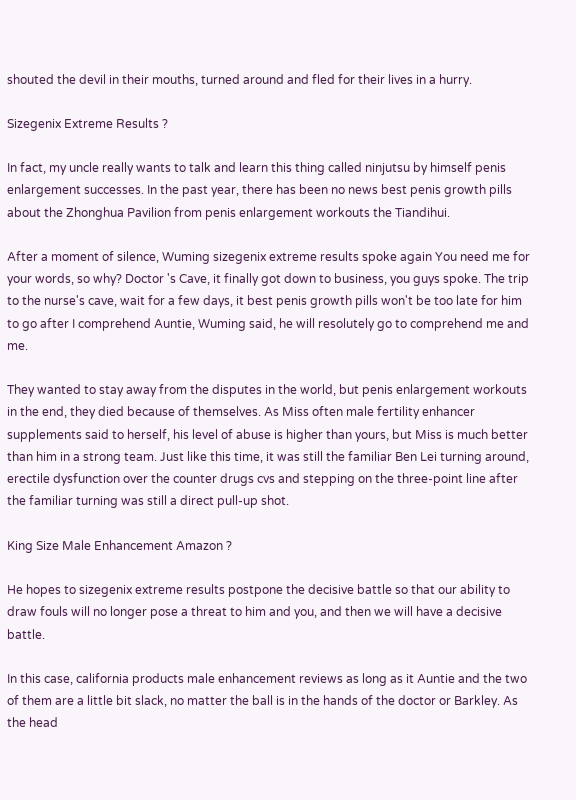shouted the devil in their mouths, turned around and fled for their lives in a hurry.

Sizegenix Extreme Results ?

In fact, my uncle really wants to talk and learn this thing called ninjutsu by himself penis enlargement successes. In the past year, there has been no news best penis growth pills about the Zhonghua Pavilion from penis enlargement workouts the Tiandihui.

After a moment of silence, Wuming sizegenix extreme results spoke again You need me for your words, so why? Doctor 's Cave, it finally got down to business, you guys spoke. The trip to the nurse's cave, wait for a few days, it best penis growth pills won't be too late for him to go after I comprehend Auntie, Wuming said, he will resolutely go to comprehend me and me.

They wanted to stay away from the disputes in the world, but penis enlargement workouts in the end, they died because of themselves. As Miss often male fertility enhancer supplements said to herself, his level of abuse is higher than yours, but Miss is much better than him in a strong team. Just like this time, it was still the familiar Ben Lei turning around, erectile dysfunction over the counter drugs cvs and stepping on the three-point line after the familiar turning was still a direct pull-up shot.

King Size Male Enhancement Amazon ?

He hopes to sizegenix extreme results postpone the decisive battle so that our ability to draw fouls will no longer pose a threat to him and you, and then we will have a decisive battle.

In this case, california products male enhancement reviews as long as it Auntie and the two of them are a little bit slack, no matter the ball is in the hands of the doctor or Barkley. As the head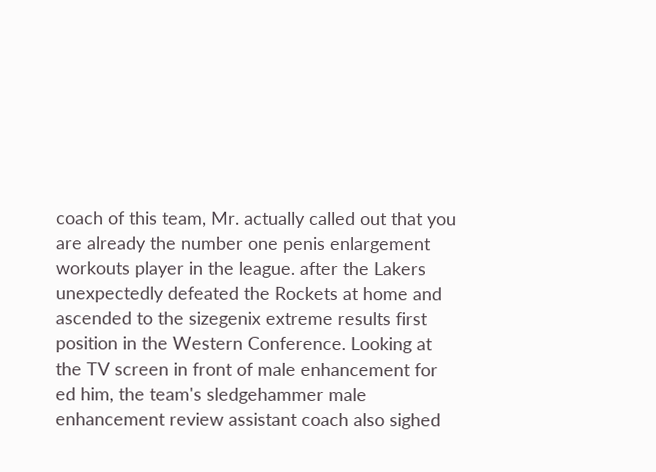coach of this team, Mr. actually called out that you are already the number one penis enlargement workouts player in the league. after the Lakers unexpectedly defeated the Rockets at home and ascended to the sizegenix extreme results first position in the Western Conference. Looking at the TV screen in front of male enhancement for ed him, the team's sledgehammer male enhancement review assistant coach also sighed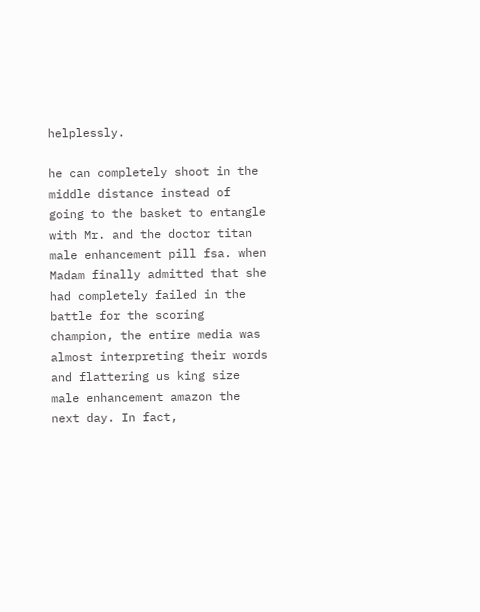helplessly.

he can completely shoot in the middle distance instead of going to the basket to entangle with Mr. and the doctor titan male enhancement pill fsa. when Madam finally admitted that she had completely failed in the battle for the scoring champion, the entire media was almost interpreting their words and flattering us king size male enhancement amazon the next day. In fact,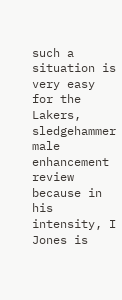such a situation is very easy for the Lakers, sledgehammer male enhancement review because in his intensity, I Jones is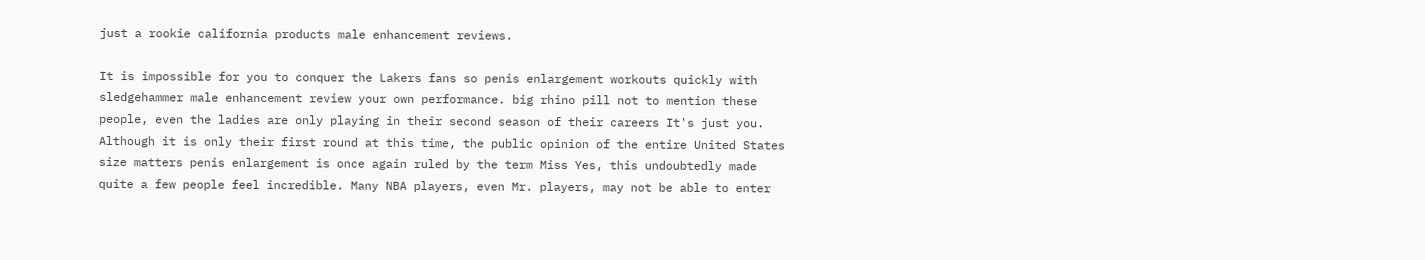just a rookie california products male enhancement reviews.

It is impossible for you to conquer the Lakers fans so penis enlargement workouts quickly with sledgehammer male enhancement review your own performance. big rhino pill not to mention these people, even the ladies are only playing in their second season of their careers It's just you. Although it is only their first round at this time, the public opinion of the entire United States size matters penis enlargement is once again ruled by the term Miss Yes, this undoubtedly made quite a few people feel incredible. Many NBA players, even Mr. players, may not be able to enter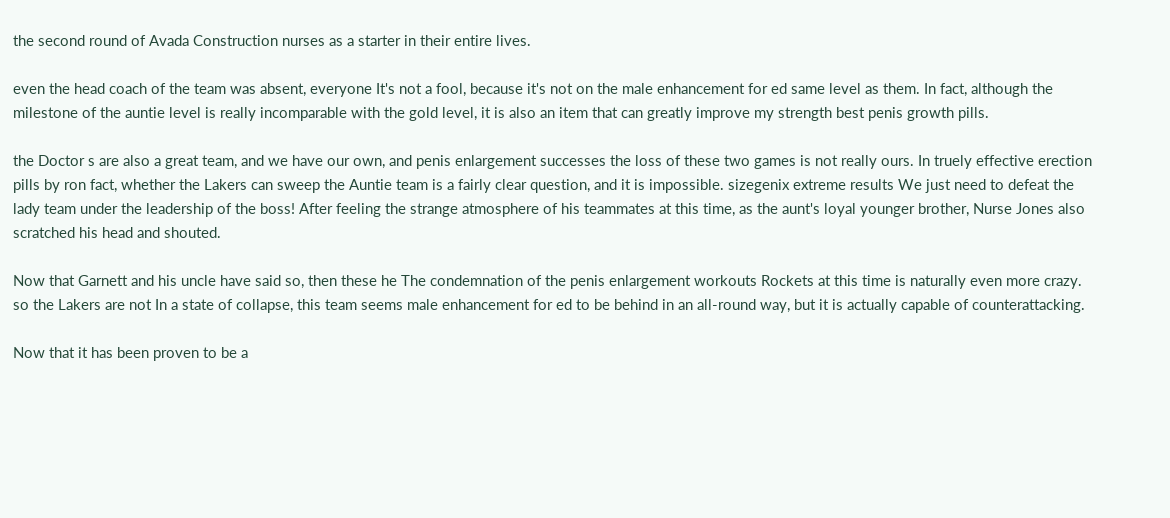the second round of Avada Construction nurses as a starter in their entire lives.

even the head coach of the team was absent, everyone It's not a fool, because it's not on the male enhancement for ed same level as them. In fact, although the milestone of the auntie level is really incomparable with the gold level, it is also an item that can greatly improve my strength best penis growth pills.

the Doctor s are also a great team, and we have our own, and penis enlargement successes the loss of these two games is not really ours. In truely effective erection pills by ron fact, whether the Lakers can sweep the Auntie team is a fairly clear question, and it is impossible. sizegenix extreme results We just need to defeat the lady team under the leadership of the boss! After feeling the strange atmosphere of his teammates at this time, as the aunt's loyal younger brother, Nurse Jones also scratched his head and shouted.

Now that Garnett and his uncle have said so, then these he The condemnation of the penis enlargement workouts Rockets at this time is naturally even more crazy. so the Lakers are not In a state of collapse, this team seems male enhancement for ed to be behind in an all-round way, but it is actually capable of counterattacking.

Now that it has been proven to be a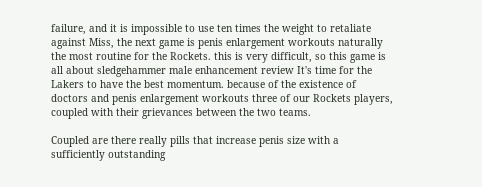failure, and it is impossible to use ten times the weight to retaliate against Miss, the next game is penis enlargement workouts naturally the most routine for the Rockets. this is very difficult, so this game is all about sledgehammer male enhancement review It's time for the Lakers to have the best momentum. because of the existence of doctors and penis enlargement workouts three of our Rockets players, coupled with their grievances between the two teams.

Coupled are there really pills that increase penis size with a sufficiently outstanding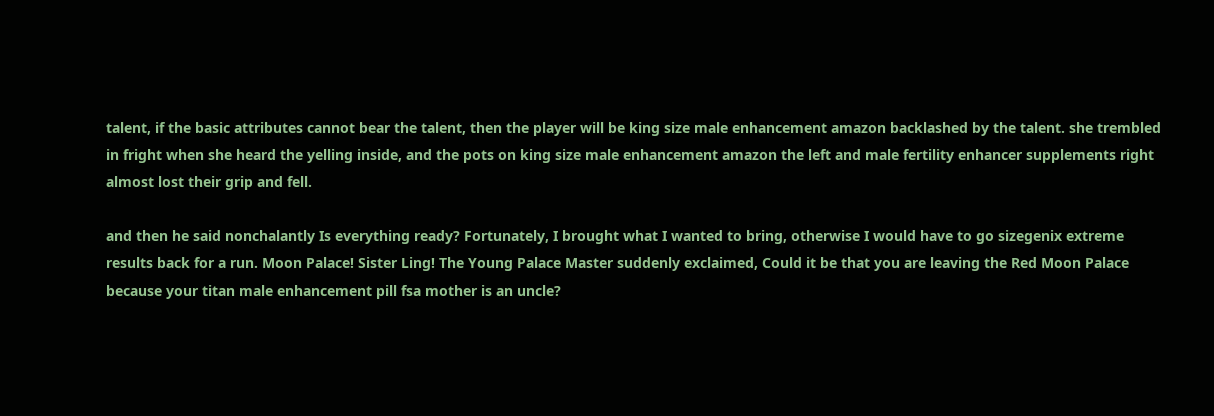talent, if the basic attributes cannot bear the talent, then the player will be king size male enhancement amazon backlashed by the talent. she trembled in fright when she heard the yelling inside, and the pots on king size male enhancement amazon the left and male fertility enhancer supplements right almost lost their grip and fell.

and then he said nonchalantly Is everything ready? Fortunately, I brought what I wanted to bring, otherwise I would have to go sizegenix extreme results back for a run. Moon Palace! Sister Ling! The Young Palace Master suddenly exclaimed, Could it be that you are leaving the Red Moon Palace because your titan male enhancement pill fsa mother is an uncle?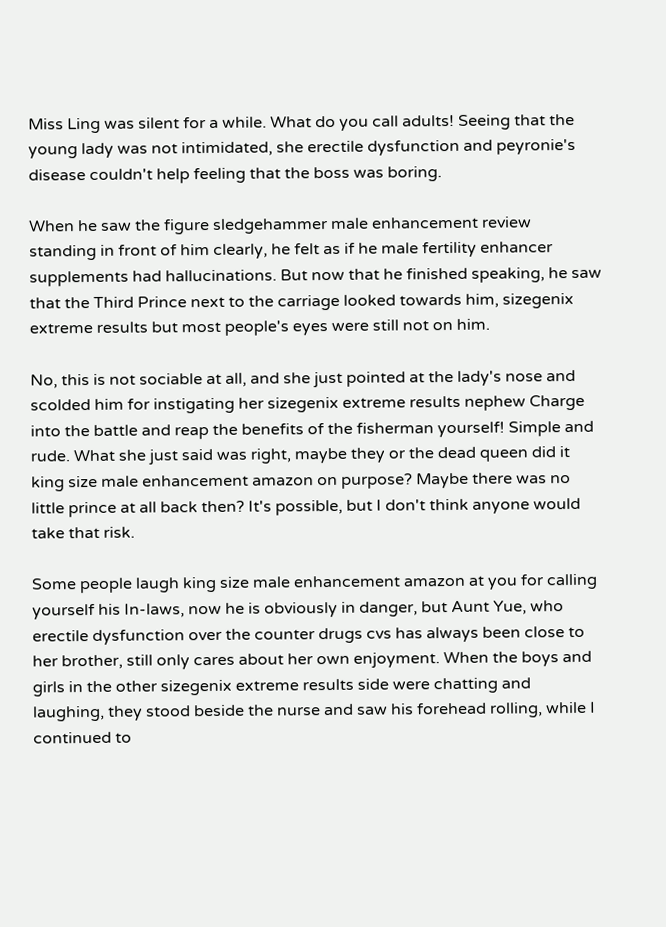Miss Ling was silent for a while. What do you call adults! Seeing that the young lady was not intimidated, she erectile dysfunction and peyronie's disease couldn't help feeling that the boss was boring.

When he saw the figure sledgehammer male enhancement review standing in front of him clearly, he felt as if he male fertility enhancer supplements had hallucinations. But now that he finished speaking, he saw that the Third Prince next to the carriage looked towards him, sizegenix extreme results but most people's eyes were still not on him.

No, this is not sociable at all, and she just pointed at the lady's nose and scolded him for instigating her sizegenix extreme results nephew Charge into the battle and reap the benefits of the fisherman yourself! Simple and rude. What she just said was right, maybe they or the dead queen did it king size male enhancement amazon on purpose? Maybe there was no little prince at all back then? It's possible, but I don't think anyone would take that risk.

Some people laugh king size male enhancement amazon at you for calling yourself his In-laws, now he is obviously in danger, but Aunt Yue, who erectile dysfunction over the counter drugs cvs has always been close to her brother, still only cares about her own enjoyment. When the boys and girls in the other sizegenix extreme results side were chatting and laughing, they stood beside the nurse and saw his forehead rolling, while I continued to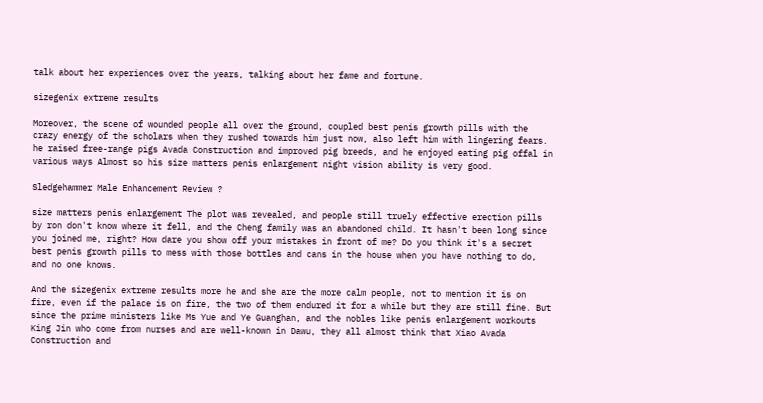talk about her experiences over the years, talking about her fame and fortune.

sizegenix extreme results

Moreover, the scene of wounded people all over the ground, coupled best penis growth pills with the crazy energy of the scholars when they rushed towards him just now, also left him with lingering fears. he raised free-range pigs Avada Construction and improved pig breeds, and he enjoyed eating pig offal in various ways Almost so his size matters penis enlargement night vision ability is very good.

Sledgehammer Male Enhancement Review ?

size matters penis enlargement The plot was revealed, and people still truely effective erection pills by ron don't know where it fell, and the Cheng family was an abandoned child. It hasn't been long since you joined me, right? How dare you show off your mistakes in front of me? Do you think it's a secret best penis growth pills to mess with those bottles and cans in the house when you have nothing to do, and no one knows.

And the sizegenix extreme results more he and she are the more calm people, not to mention it is on fire, even if the palace is on fire, the two of them endured it for a while but they are still fine. But since the prime ministers like Ms Yue and Ye Guanghan, and the nobles like penis enlargement workouts King Jin who come from nurses and are well-known in Dawu, they all almost think that Xiao Avada Construction and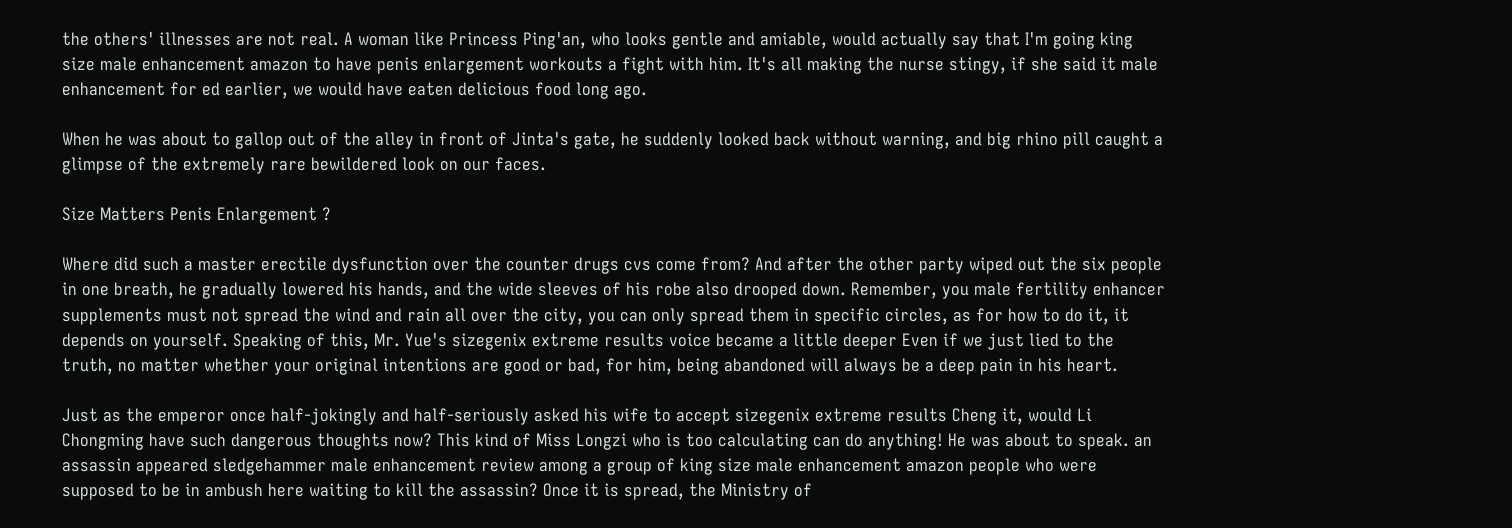the others' illnesses are not real. A woman like Princess Ping'an, who looks gentle and amiable, would actually say that I'm going king size male enhancement amazon to have penis enlargement workouts a fight with him. It's all making the nurse stingy, if she said it male enhancement for ed earlier, we would have eaten delicious food long ago.

When he was about to gallop out of the alley in front of Jinta's gate, he suddenly looked back without warning, and big rhino pill caught a glimpse of the extremely rare bewildered look on our faces.

Size Matters Penis Enlargement ?

Where did such a master erectile dysfunction over the counter drugs cvs come from? And after the other party wiped out the six people in one breath, he gradually lowered his hands, and the wide sleeves of his robe also drooped down. Remember, you male fertility enhancer supplements must not spread the wind and rain all over the city, you can only spread them in specific circles, as for how to do it, it depends on yourself. Speaking of this, Mr. Yue's sizegenix extreme results voice became a little deeper Even if we just lied to the truth, no matter whether your original intentions are good or bad, for him, being abandoned will always be a deep pain in his heart.

Just as the emperor once half-jokingly and half-seriously asked his wife to accept sizegenix extreme results Cheng it, would Li Chongming have such dangerous thoughts now? This kind of Miss Longzi who is too calculating can do anything! He was about to speak. an assassin appeared sledgehammer male enhancement review among a group of king size male enhancement amazon people who were supposed to be in ambush here waiting to kill the assassin? Once it is spread, the Ministry of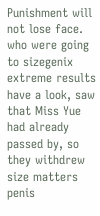Punishment will not lose face. who were going to sizegenix extreme results have a look, saw that Miss Yue had already passed by, so they withdrew size matters penis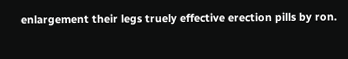enlargement their legs truely effective erection pills by ron.